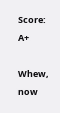Score: A+

Whew, now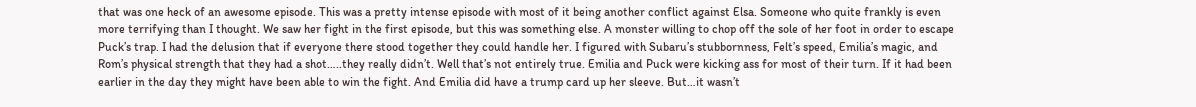that was one heck of an awesome episode. This was a pretty intense episode with most of it being another conflict against Elsa. Someone who quite frankly is even more terrifying than I thought. We saw her fight in the first episode, but this was something else. A monster willing to chop off the sole of her foot in order to escape Puck’s trap. I had the delusion that if everyone there stood together they could handle her. I figured with Subaru’s stubbornness, Felt’s speed, Emilia’s magic, and Rom’s physical strength that they had a shot…..they really didn’t. Well that’s not entirely true. Emilia and Puck were kicking ass for most of their turn. If it had been earlier in the day they might have been able to win the fight. And Emilia did have a trump card up her sleeve. But…it wasn’t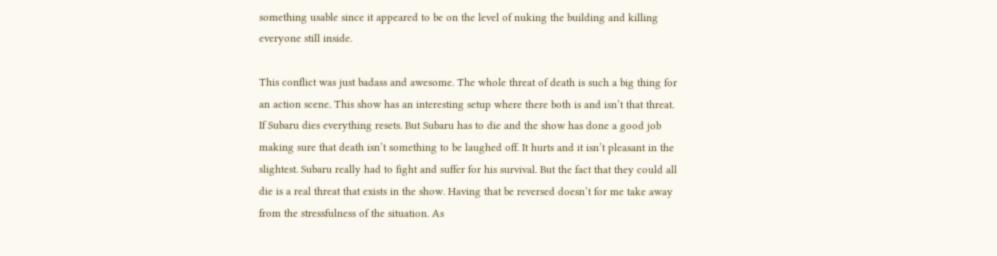something usable since it appeared to be on the level of nuking the building and killing everyone still inside.

This conflict was just badass and awesome. The whole threat of death is such a big thing for an action scene. This show has an interesting setup where there both is and isn’t that threat. If Subaru dies everything resets. But Subaru has to die and the show has done a good job making sure that death isn’t something to be laughed off. It hurts and it isn’t pleasant in the slightest. Subaru really had to fight and suffer for his survival. But the fact that they could all die is a real threat that exists in the show. Having that be reversed doesn’t for me take away from the stressfulness of the situation. As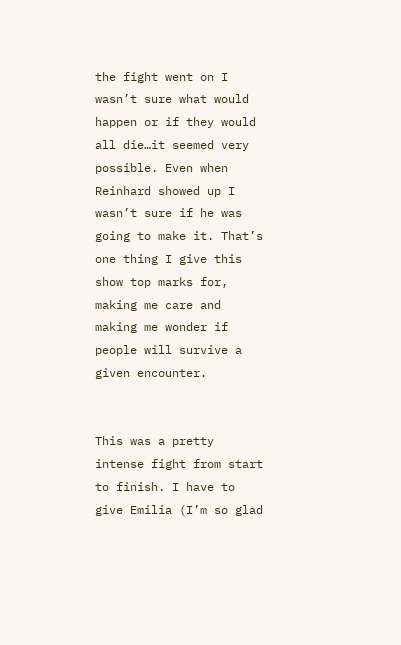the fight went on I wasn’t sure what would happen or if they would all die…it seemed very possible. Even when Reinhard showed up I wasn’t sure if he was going to make it. That’s one thing I give this show top marks for, making me care and making me wonder if people will survive a given encounter.


This was a pretty intense fight from start to finish. I have to give Emilia (I’m so glad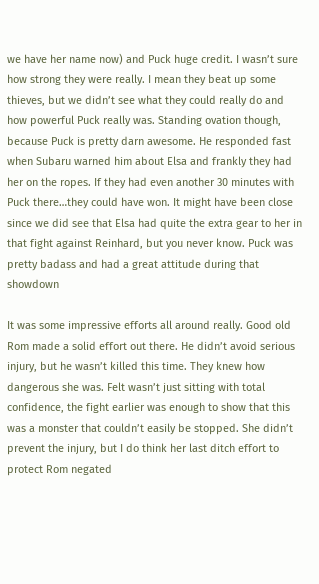we have her name now) and Puck huge credit. I wasn’t sure how strong they were really. I mean they beat up some thieves, but we didn’t see what they could really do and how powerful Puck really was. Standing ovation though, because Puck is pretty darn awesome. He responded fast when Subaru warned him about Elsa and frankly they had her on the ropes. If they had even another 30 minutes with Puck there…they could have won. It might have been close since we did see that Elsa had quite the extra gear to her in that fight against Reinhard, but you never know. Puck was pretty badass and had a great attitude during that showdown

It was some impressive efforts all around really. Good old Rom made a solid effort out there. He didn’t avoid serious injury, but he wasn’t killed this time. They knew how dangerous she was. Felt wasn’t just sitting with total confidence, the fight earlier was enough to show that this was a monster that couldn’t easily be stopped. She didn’t prevent the injury, but I do think her last ditch effort to protect Rom negated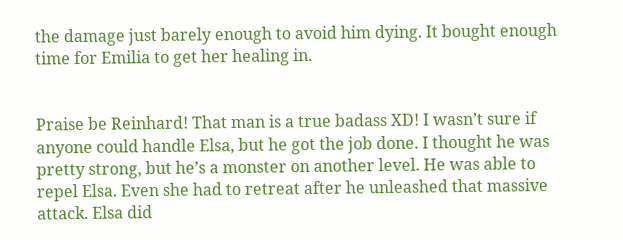the damage just barely enough to avoid him dying. It bought enough time for Emilia to get her healing in.


Praise be Reinhard! That man is a true badass XD! I wasn’t sure if anyone could handle Elsa, but he got the job done. I thought he was pretty strong, but he’s a monster on another level. He was able to repel Elsa. Even she had to retreat after he unleashed that massive attack. Elsa did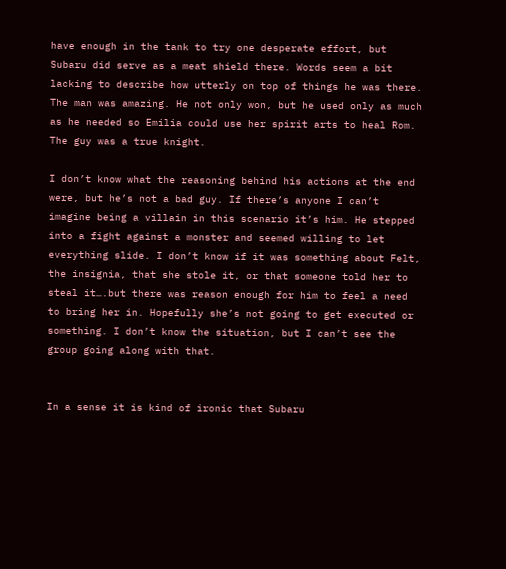have enough in the tank to try one desperate effort, but Subaru did serve as a meat shield there. Words seem a bit lacking to describe how utterly on top of things he was there. The man was amazing. He not only won, but he used only as much as he needed so Emilia could use her spirit arts to heal Rom. The guy was a true knight.

I don’t know what the reasoning behind his actions at the end were, but he’s not a bad guy. If there’s anyone I can’t imagine being a villain in this scenario it’s him. He stepped into a fight against a monster and seemed willing to let everything slide. I don’t know if it was something about Felt, the insignia, that she stole it, or that someone told her to steal it….but there was reason enough for him to feel a need to bring her in. Hopefully she’s not going to get executed or something. I don’t know the situation, but I can’t see the group going along with that.


In a sense it is kind of ironic that Subaru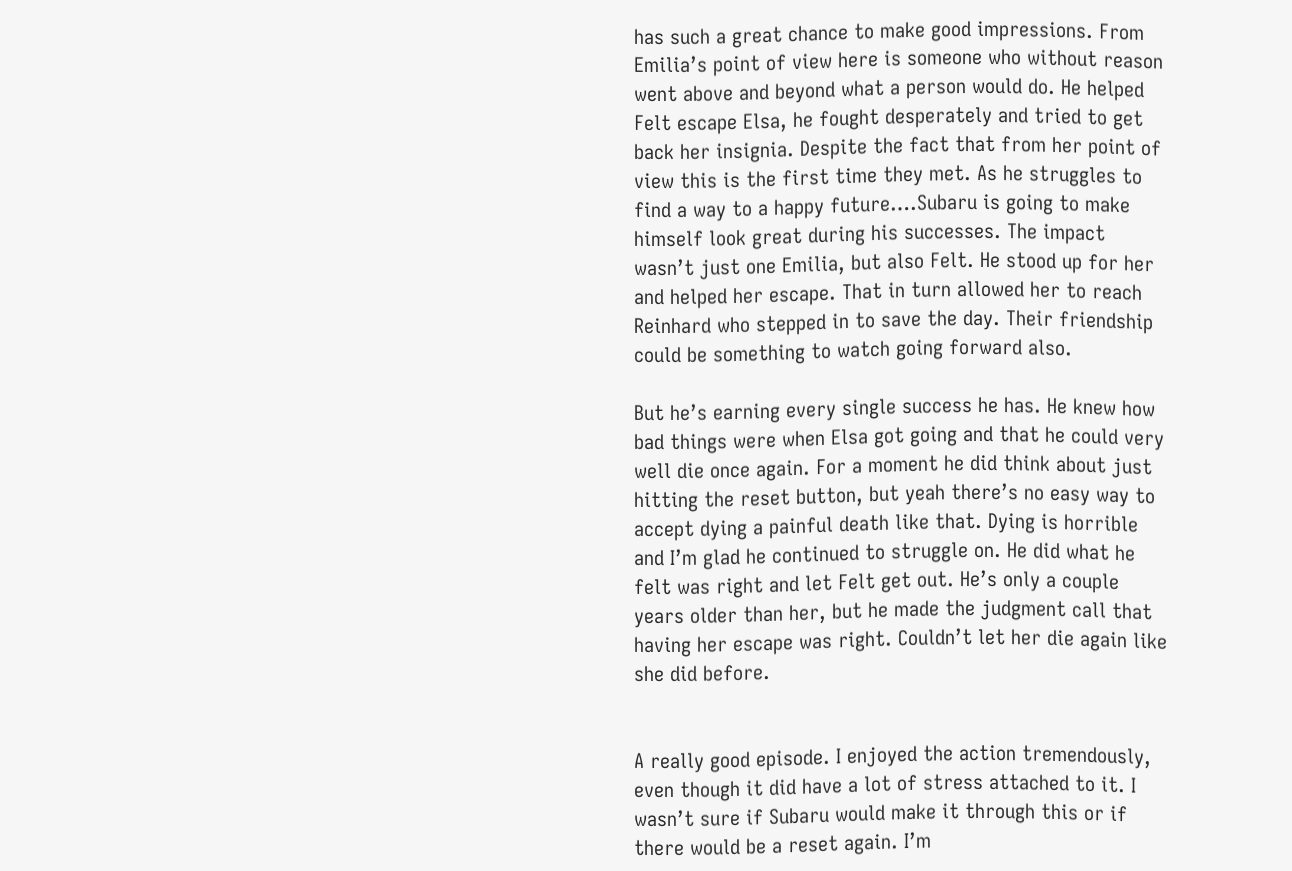has such a great chance to make good impressions. From Emilia’s point of view here is someone who without reason went above and beyond what a person would do. He helped Felt escape Elsa, he fought desperately and tried to get back her insignia. Despite the fact that from her point of view this is the first time they met. As he struggles to find a way to a happy future….Subaru is going to make himself look great during his successes. The impact wasn’t just one Emilia, but also Felt. He stood up for her and helped her escape. That in turn allowed her to reach Reinhard who stepped in to save the day. Their friendship could be something to watch going forward also.

But he’s earning every single success he has. He knew how bad things were when Elsa got going and that he could very well die once again. For a moment he did think about just hitting the reset button, but yeah there’s no easy way to accept dying a painful death like that. Dying is horrible and I’m glad he continued to struggle on. He did what he felt was right and let Felt get out. He’s only a couple years older than her, but he made the judgment call that having her escape was right. Couldn’t let her die again like she did before.


A really good episode. I enjoyed the action tremendously, even though it did have a lot of stress attached to it. I wasn’t sure if Subaru would make it through this or if there would be a reset again. I’m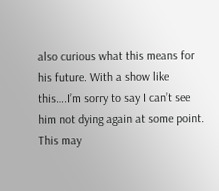also curious what this means for his future. With a show like this….I’m sorry to say I can’t see him not dying again at some point. This may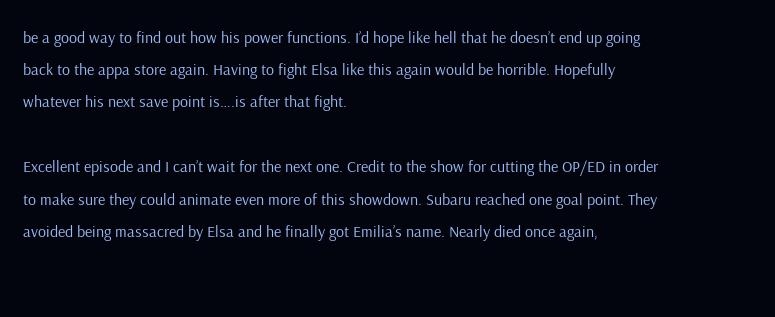be a good way to find out how his power functions. I’d hope like hell that he doesn’t end up going back to the appa store again. Having to fight Elsa like this again would be horrible. Hopefully whatever his next save point is….is after that fight.

Excellent episode and I can’t wait for the next one. Credit to the show for cutting the OP/ED in order to make sure they could animate even more of this showdown. Subaru reached one goal point. They avoided being massacred by Elsa and he finally got Emilia’s name. Nearly died once again,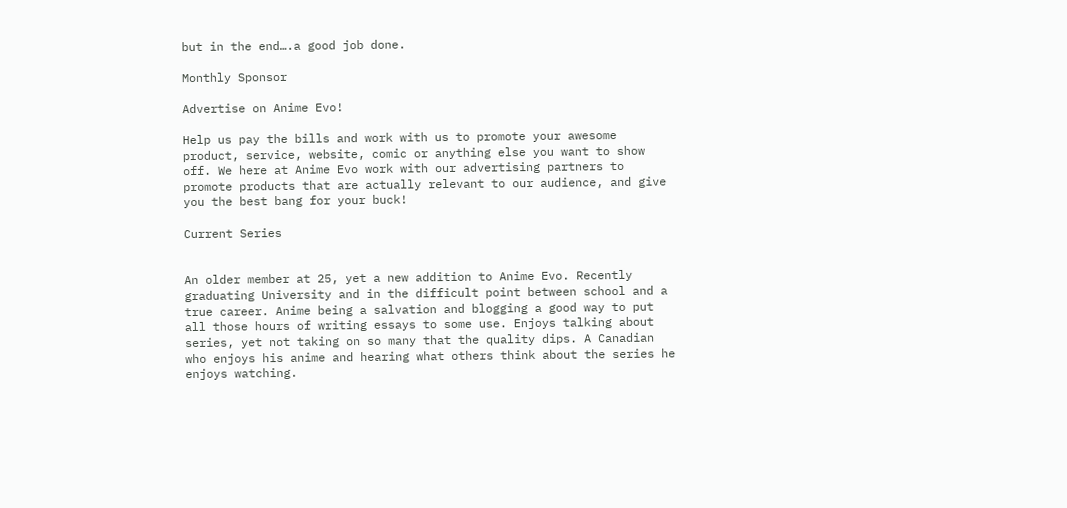but in the end….a good job done.

Monthly Sponsor

Advertise on Anime Evo!

Help us pay the bills and work with us to promote your awesome product, service, website, comic or anything else you want to show off. We here at Anime Evo work with our advertising partners to promote products that are actually relevant to our audience, and give you the best bang for your buck!

Current Series


An older member at 25, yet a new addition to Anime Evo. Recently graduating University and in the difficult point between school and a true career. Anime being a salvation and blogging a good way to put all those hours of writing essays to some use. Enjoys talking about series, yet not taking on so many that the quality dips. A Canadian who enjoys his anime and hearing what others think about the series he enjoys watching.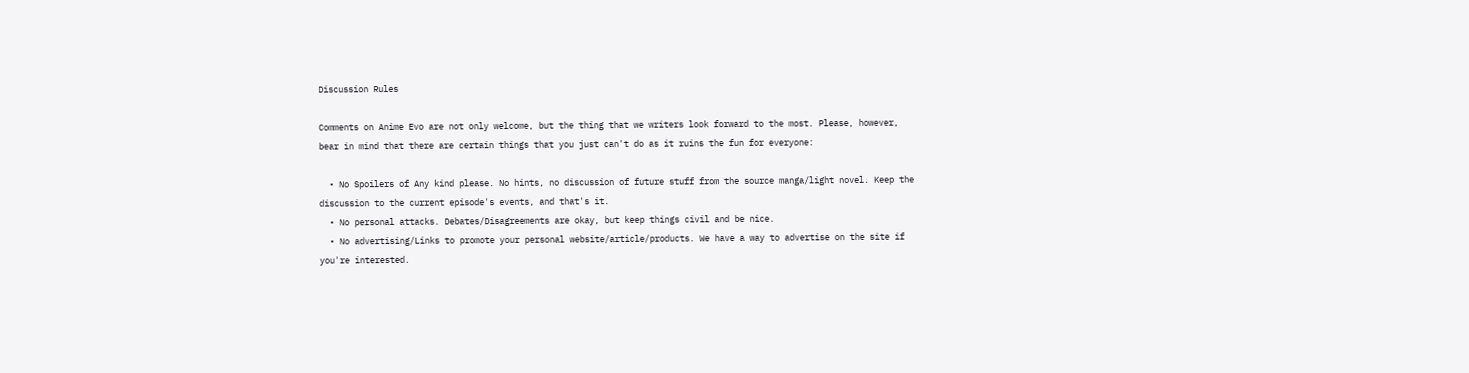Discussion Rules

Comments on Anime Evo are not only welcome, but the thing that we writers look forward to the most. Please, however, bear in mind that there are certain things that you just can't do as it ruins the fun for everyone:

  • No Spoilers of Any kind please. No hints, no discussion of future stuff from the source manga/light novel. Keep the discussion to the current episode's events, and that's it.
  • No personal attacks. Debates/Disagreements are okay, but keep things civil and be nice.
  • No advertising/Links to promote your personal website/article/products. We have a way to advertise on the site if you're interested.